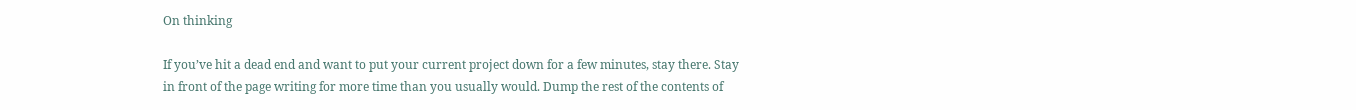On thinking

If you’ve hit a dead end and want to put your current project down for a few minutes, stay there. Stay in front of the page writing for more time than you usually would. Dump the rest of the contents of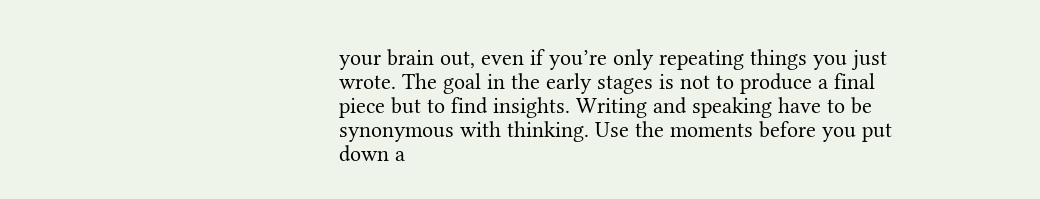your brain out, even if you’re only repeating things you just wrote. The goal in the early stages is not to produce a final piece but to find insights. Writing and speaking have to be synonymous with thinking. Use the moments before you put down a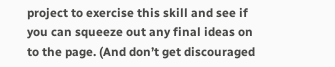project to exercise this skill and see if you can squeeze out any final ideas on to the page. (And don’t get discouraged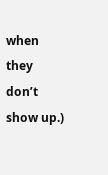when they don’t show up.)